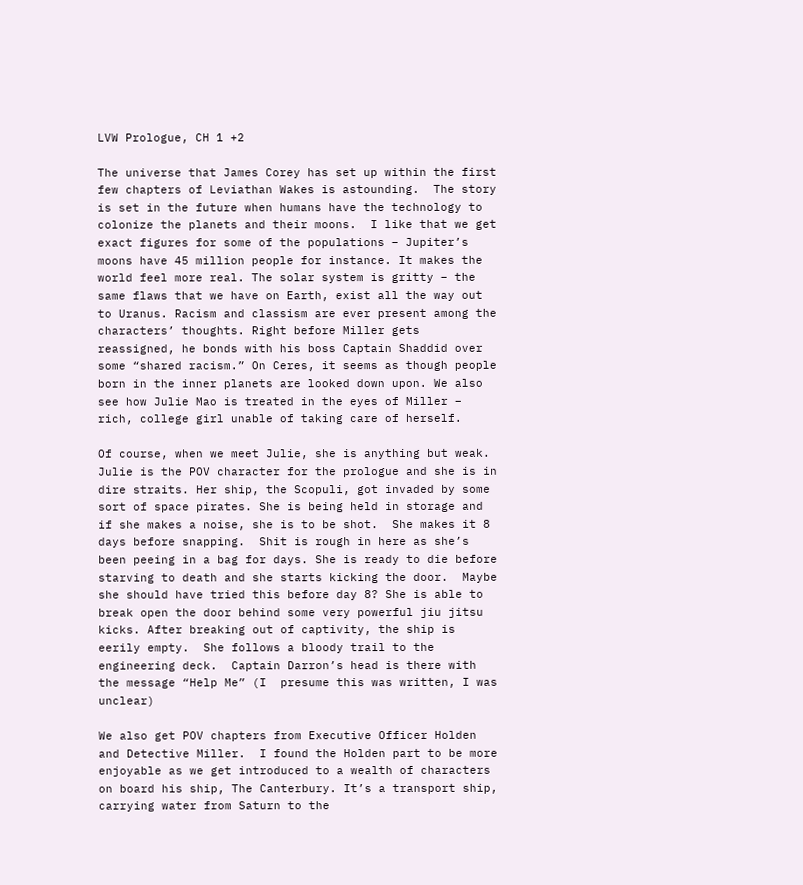LVW Prologue, CH 1 +2

The universe that James Corey has set up within the first few chapters of Leviathan Wakes is astounding.  The story is set in the future when humans have the technology to colonize the planets and their moons.  I like that we get exact figures for some of the populations – Jupiter’s moons have 45 million people for instance. It makes the world feel more real. The solar system is gritty – the same flaws that we have on Earth, exist all the way out to Uranus. Racism and classism are ever present among the characters’ thoughts. Right before Miller gets reassigned, he bonds with his boss Captain Shaddid over some “shared racism.” On Ceres, it seems as though people born in the inner planets are looked down upon. We also see how Julie Mao is treated in the eyes of Miller – rich, college girl unable of taking care of herself.

Of course, when we meet Julie, she is anything but weak.   Julie is the POV character for the prologue and she is in dire straits. Her ship, the Scopuli, got invaded by some sort of space pirates. She is being held in storage and if she makes a noise, she is to be shot.  She makes it 8 days before snapping.  Shit is rough in here as she’s been peeing in a bag for days. She is ready to die before starving to death and she starts kicking the door.  Maybe she should have tried this before day 8? She is able to break open the door behind some very powerful jiu jitsu kicks. After breaking out of captivity, the ship is eerily empty.  She follows a bloody trail to the engineering deck.  Captain Darron’s head is there with the message “Help Me” (I  presume this was written, I was unclear)

We also get POV chapters from Executive Officer Holden and Detective Miller.  I found the Holden part to be more enjoyable as we get introduced to a wealth of characters on board his ship, The Canterbury. It’s a transport ship, carrying water from Saturn to the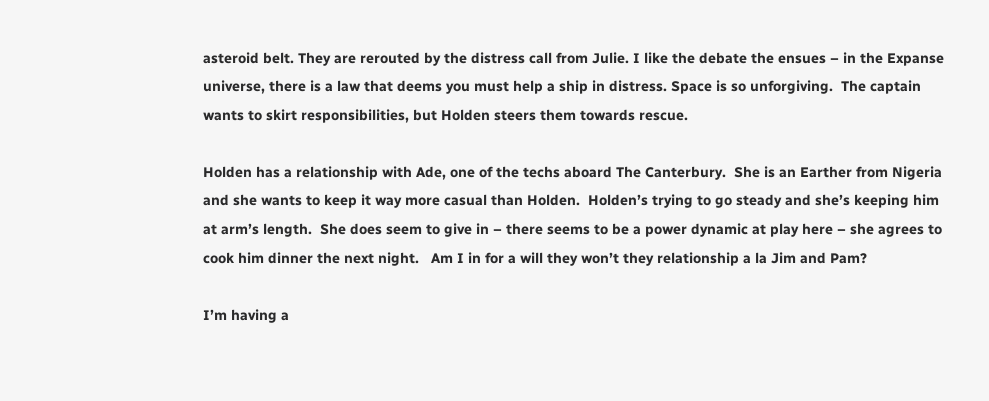asteroid belt. They are rerouted by the distress call from Julie. I like the debate the ensues – in the Expanse universe, there is a law that deems you must help a ship in distress. Space is so unforgiving.  The captain wants to skirt responsibilities, but Holden steers them towards rescue.

Holden has a relationship with Ade, one of the techs aboard The Canterbury.  She is an Earther from Nigeria and she wants to keep it way more casual than Holden.  Holden’s trying to go steady and she’s keeping him at arm’s length.  She does seem to give in – there seems to be a power dynamic at play here – she agrees to cook him dinner the next night.   Am I in for a will they won’t they relationship a la Jim and Pam?

I’m having a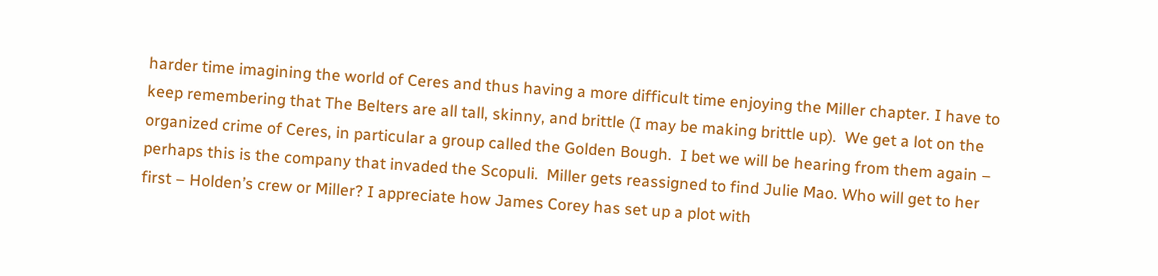harder time imagining the world of Ceres and thus having a more difficult time enjoying the Miller chapter. I have to keep remembering that The Belters are all tall, skinny, and brittle (I may be making brittle up).  We get a lot on the organized crime of Ceres, in particular a group called the Golden Bough.  I bet we will be hearing from them again – perhaps this is the company that invaded the Scopuli.  Miller gets reassigned to find Julie Mao. Who will get to her first – Holden’s crew or Miller? I appreciate how James Corey has set up a plot with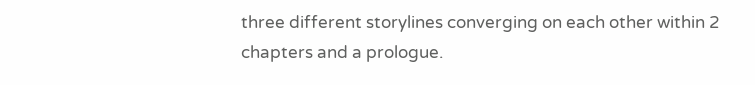three different storylines converging on each other within 2 chapters and a prologue.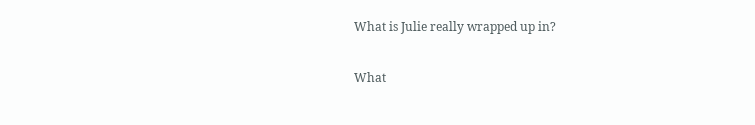What is Julie really wrapped up in?

What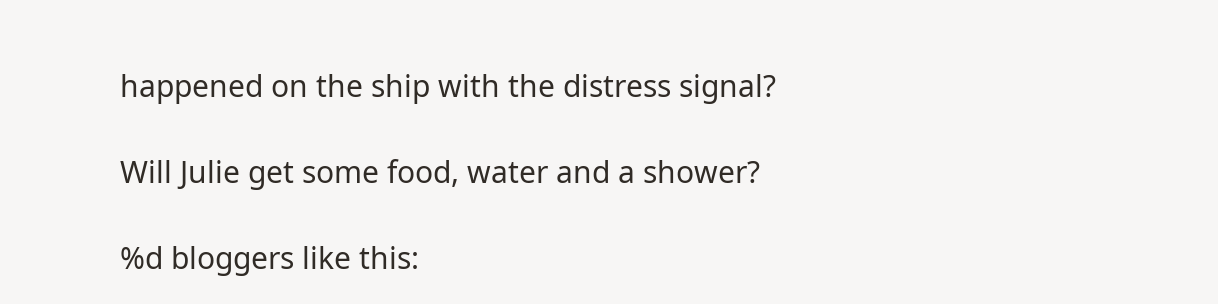happened on the ship with the distress signal?

Will Julie get some food, water and a shower?

%d bloggers like this: